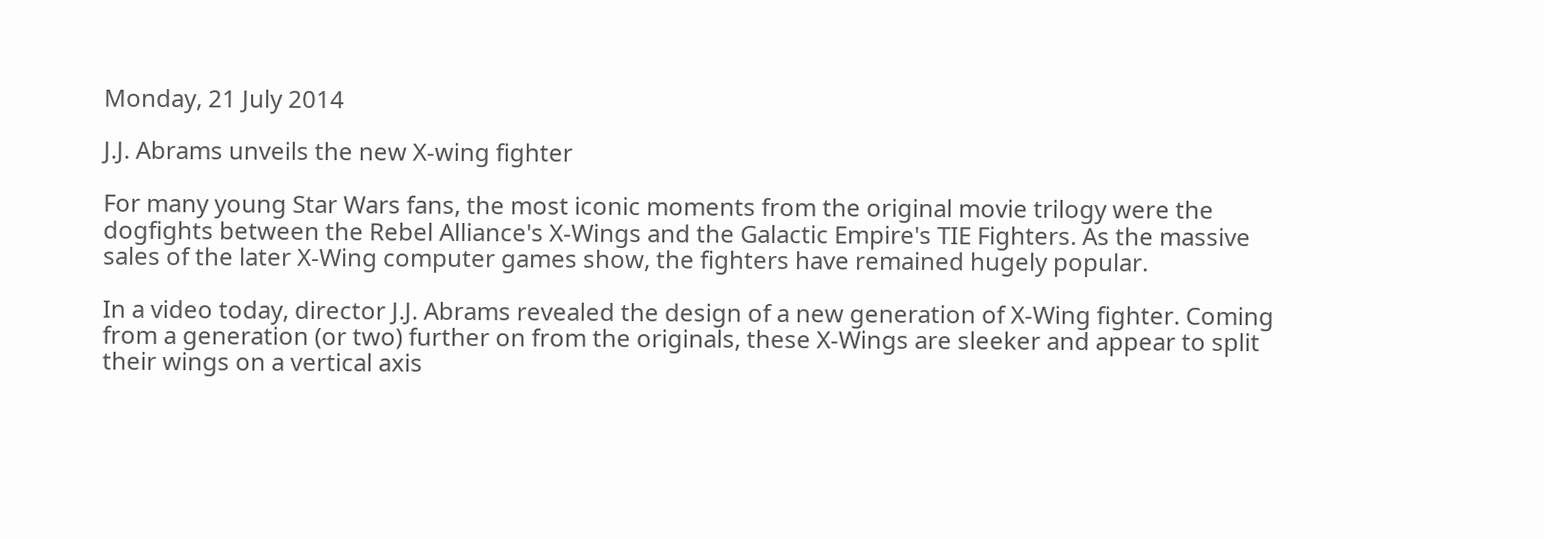Monday, 21 July 2014

J.J. Abrams unveils the new X-wing fighter

For many young Star Wars fans, the most iconic moments from the original movie trilogy were the dogfights between the Rebel Alliance's X-Wings and the Galactic Empire's TIE Fighters. As the massive sales of the later X-Wing computer games show, the fighters have remained hugely popular.

In a video today, director J.J. Abrams revealed the design of a new generation of X-Wing fighter. Coming from a generation (or two) further on from the originals, these X-Wings are sleeker and appear to split their wings on a vertical axis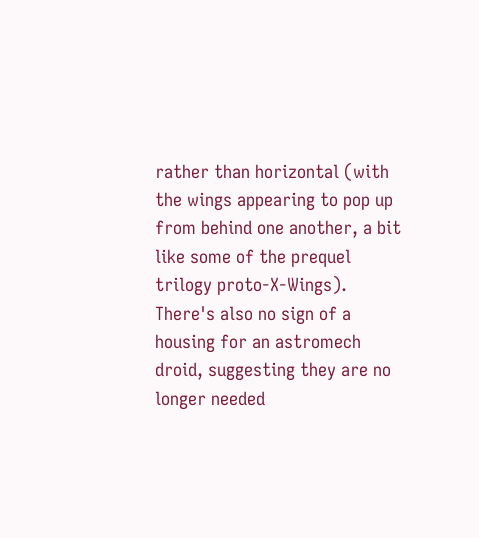rather than horizontal (with the wings appearing to pop up from behind one another, a bit like some of the prequel trilogy proto-X-Wings). There's also no sign of a housing for an astromech droid, suggesting they are no longer needed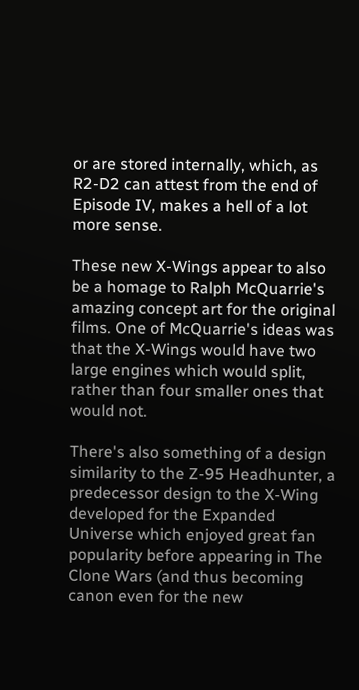or are stored internally, which, as R2-D2 can attest from the end of Episode IV, makes a hell of a lot more sense.

These new X-Wings appear to also be a homage to Ralph McQuarrie's amazing concept art for the original films. One of McQuarrie's ideas was that the X-Wings would have two large engines which would split, rather than four smaller ones that would not.

There's also something of a design similarity to the Z-95 Headhunter, a predecessor design to the X-Wing developed for the Expanded Universe which enjoyed great fan popularity before appearing in The Clone Wars (and thus becoming canon even for the new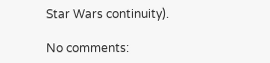Star Wars continuity).

No comments: